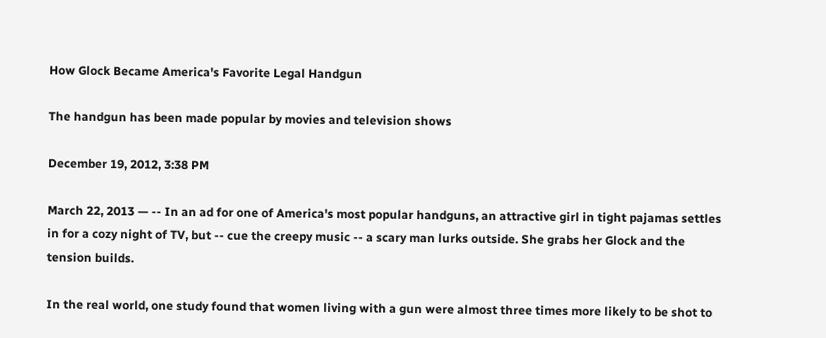How Glock Became America's Favorite Legal Handgun

The handgun has been made popular by movies and television shows

December 19, 2012, 3:38 PM

March 22, 2013 — -- In an ad for one of America's most popular handguns, an attractive girl in tight pajamas settles in for a cozy night of TV, but -- cue the creepy music -- a scary man lurks outside. She grabs her Glock and the tension builds.

In the real world, one study found that women living with a gun were almost three times more likely to be shot to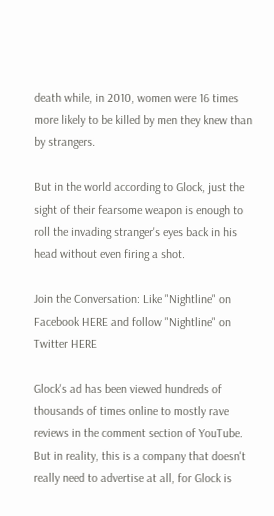death while, in 2010, women were 16 times more likely to be killed by men they knew than by strangers.

But in the world according to Glock, just the sight of their fearsome weapon is enough to roll the invading stranger's eyes back in his head without even firing a shot.

Join the Conversation: Like "Nightline" on Facebook HERE and follow "Nightline" on Twitter HERE

Glock's ad has been viewed hundreds of thousands of times online to mostly rave reviews in the comment section of YouTube. But in reality, this is a company that doesn't really need to advertise at all, for Glock is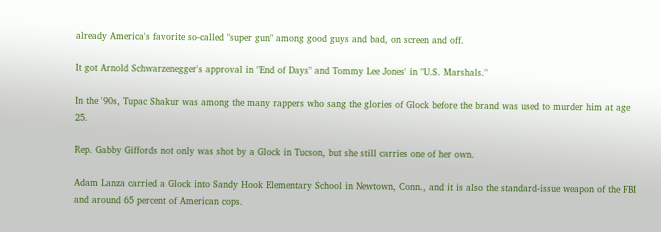already America's favorite so-called "super gun" among good guys and bad, on screen and off.

It got Arnold Schwarzenegger's approval in "End of Days" and Tommy Lee Jones' in "U.S. Marshals."

In the '90s, Tupac Shakur was among the many rappers who sang the glories of Glock before the brand was used to murder him at age 25.

Rep. Gabby Giffords not only was shot by a Glock in Tucson, but she still carries one of her own.

Adam Lanza carried a Glock into Sandy Hook Elementary School in Newtown, Conn., and it is also the standard-issue weapon of the FBI and around 65 percent of American cops.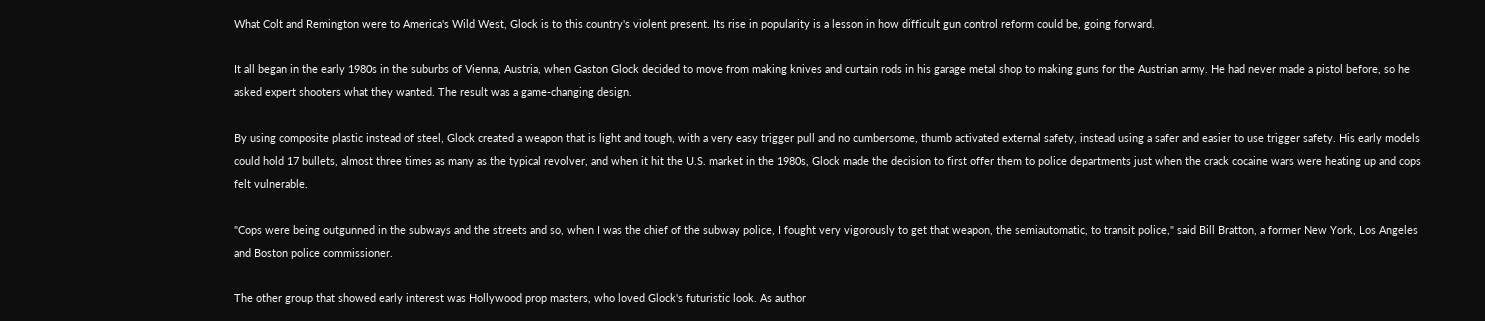What Colt and Remington were to America's Wild West, Glock is to this country's violent present. Its rise in popularity is a lesson in how difficult gun control reform could be, going forward.

It all began in the early 1980s in the suburbs of Vienna, Austria, when Gaston Glock decided to move from making knives and curtain rods in his garage metal shop to making guns for the Austrian army. He had never made a pistol before, so he asked expert shooters what they wanted. The result was a game-changing design.

By using composite plastic instead of steel, Glock created a weapon that is light and tough, with a very easy trigger pull and no cumbersome, thumb activated external safety, instead using a safer and easier to use trigger safety. His early models could hold 17 bullets, almost three times as many as the typical revolver, and when it hit the U.S. market in the 1980s, Glock made the decision to first offer them to police departments just when the crack cocaine wars were heating up and cops felt vulnerable.

"Cops were being outgunned in the subways and the streets and so, when I was the chief of the subway police, I fought very vigorously to get that weapon, the semiautomatic, to transit police," said Bill Bratton, a former New York, Los Angeles and Boston police commissioner.

The other group that showed early interest was Hollywood prop masters, who loved Glock's futuristic look. As author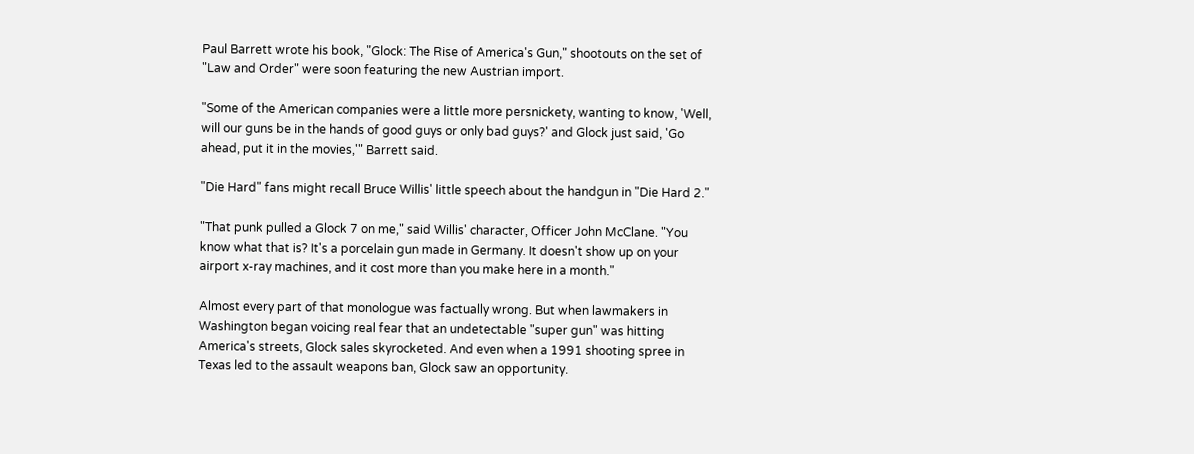Paul Barrett wrote his book, "Glock: The Rise of America's Gun," shootouts on the set of "Law and Order" were soon featuring the new Austrian import.

"Some of the American companies were a little more persnickety, wanting to know, 'Well, will our guns be in the hands of good guys or only bad guys?' and Glock just said, 'Go ahead, put it in the movies,'" Barrett said.

"Die Hard" fans might recall Bruce Willis' little speech about the handgun in "Die Hard 2."

"That punk pulled a Glock 7 on me," said Willis' character, Officer John McClane. "You know what that is? It's a porcelain gun made in Germany. It doesn't show up on your airport x-ray machines, and it cost more than you make here in a month."

Almost every part of that monologue was factually wrong. But when lawmakers in Washington began voicing real fear that an undetectable "super gun" was hitting America's streets, Glock sales skyrocketed. And even when a 1991 shooting spree in Texas led to the assault weapons ban, Glock saw an opportunity.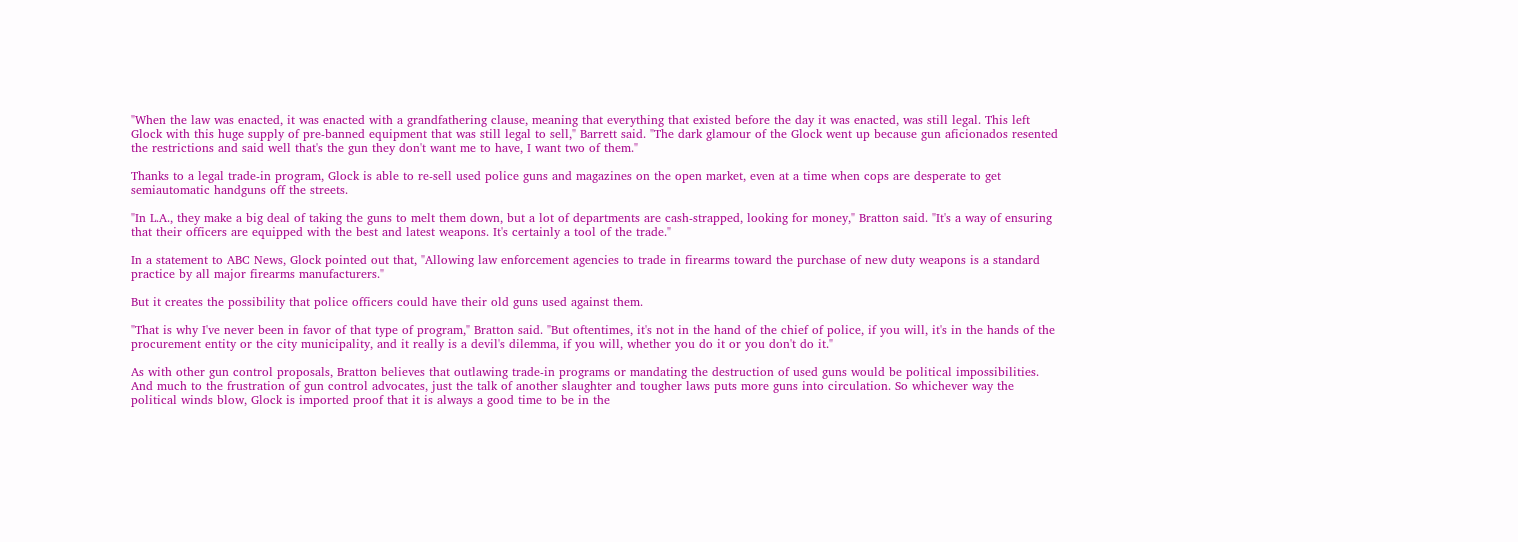"When the law was enacted, it was enacted with a grandfathering clause, meaning that everything that existed before the day it was enacted, was still legal. This left Glock with this huge supply of pre-banned equipment that was still legal to sell," Barrett said. "The dark glamour of the Glock went up because gun aficionados resented the restrictions and said well that's the gun they don't want me to have, I want two of them."

Thanks to a legal trade-in program, Glock is able to re-sell used police guns and magazines on the open market, even at a time when cops are desperate to get semiautomatic handguns off the streets.

"In L.A., they make a big deal of taking the guns to melt them down, but a lot of departments are cash-strapped, looking for money," Bratton said. "It's a way of ensuring that their officers are equipped with the best and latest weapons. It's certainly a tool of the trade."

In a statement to ABC News, Glock pointed out that, "Allowing law enforcement agencies to trade in firearms toward the purchase of new duty weapons is a standard practice by all major firearms manufacturers."

But it creates the possibility that police officers could have their old guns used against them.

"That is why I've never been in favor of that type of program," Bratton said. "But oftentimes, it's not in the hand of the chief of police, if you will, it's in the hands of the procurement entity or the city municipality, and it really is a devil's dilemma, if you will, whether you do it or you don't do it."

As with other gun control proposals, Bratton believes that outlawing trade-in programs or mandating the destruction of used guns would be political impossibilities. And much to the frustration of gun control advocates, just the talk of another slaughter and tougher laws puts more guns into circulation. So whichever way the political winds blow, Glock is imported proof that it is always a good time to be in the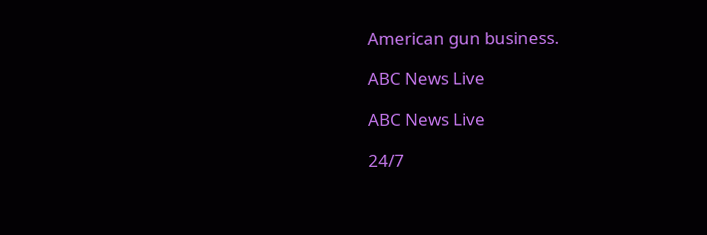American gun business.

ABC News Live

ABC News Live

24/7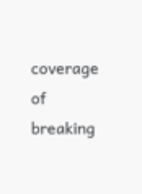coverage of breaking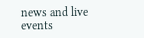news and live events